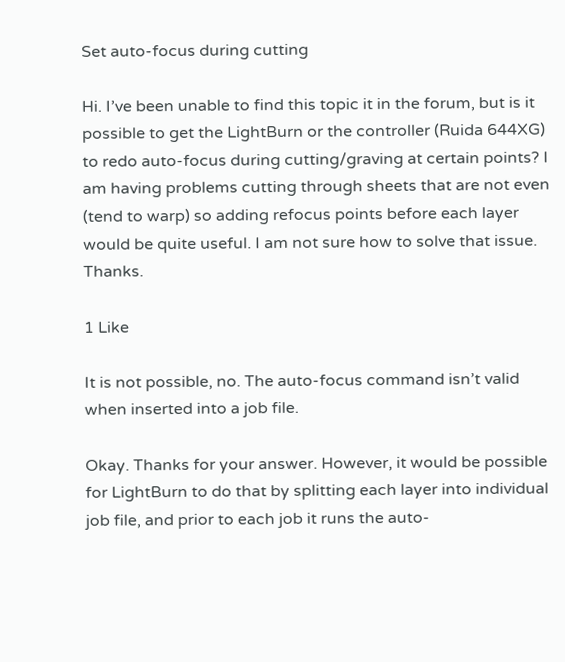Set auto-focus during cutting

Hi. I’ve been unable to find this topic it in the forum, but is it possible to get the LightBurn or the controller (Ruida 644XG) to redo auto-focus during cutting/graving at certain points? I am having problems cutting through sheets that are not even (tend to warp) so adding refocus points before each layer would be quite useful. I am not sure how to solve that issue. Thanks.

1 Like

It is not possible, no. The auto-focus command isn’t valid when inserted into a job file.

Okay. Thanks for your answer. However, it would be possible for LightBurn to do that by splitting each layer into individual job file, and prior to each job it runs the auto-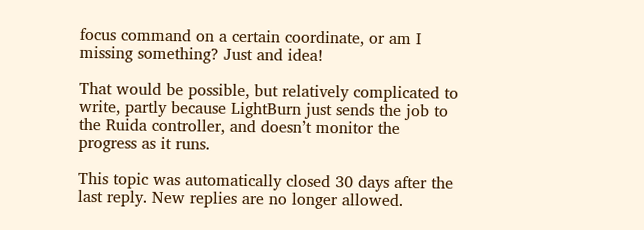focus command on a certain coordinate, or am I missing something? Just and idea!

That would be possible, but relatively complicated to write, partly because LightBurn just sends the job to the Ruida controller, and doesn’t monitor the progress as it runs.

This topic was automatically closed 30 days after the last reply. New replies are no longer allowed.